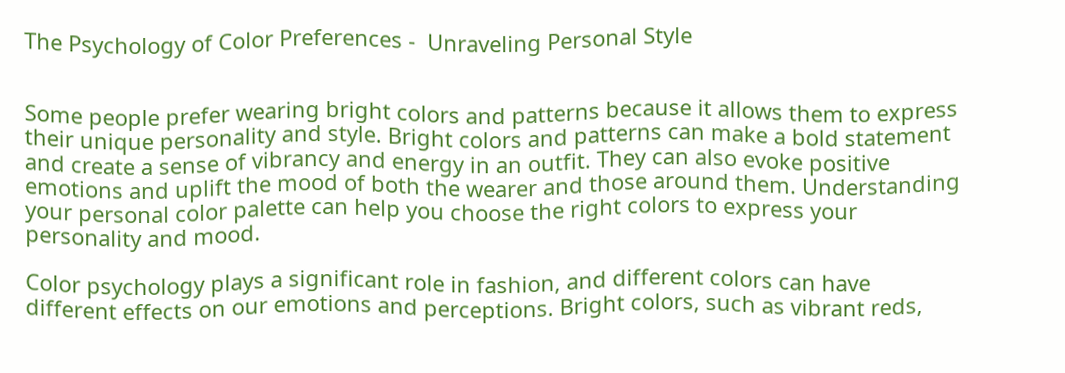The Psychology of Color Preferences -  Unraveling Personal Style


Some people prefer wearing bright colors and patterns because it allows them to express their unique personality and style. Bright colors and patterns can make a bold statement and create a sense of vibrancy and energy in an outfit. They can also evoke positive emotions and uplift the mood of both the wearer and those around them. Understanding your personal color palette can help you choose the right colors to express your personality and mood.

Color psychology plays a significant role in fashion, and different colors can have different effects on our emotions and perceptions. Bright colors, such as vibrant reds,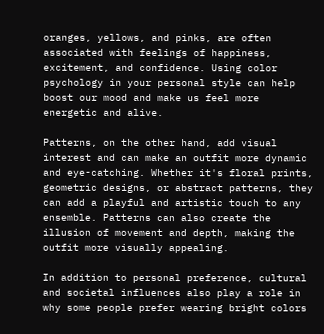oranges, yellows, and pinks, are often associated with feelings of happiness, excitement, and confidence. Using color psychology in your personal style can help boost our mood and make us feel more energetic and alive.

Patterns, on the other hand, add visual interest and can make an outfit more dynamic and eye-catching. Whether it's floral prints, geometric designs, or abstract patterns, they can add a playful and artistic touch to any ensemble. Patterns can also create the illusion of movement and depth, making the outfit more visually appealing.

In addition to personal preference, cultural and societal influences also play a role in why some people prefer wearing bright colors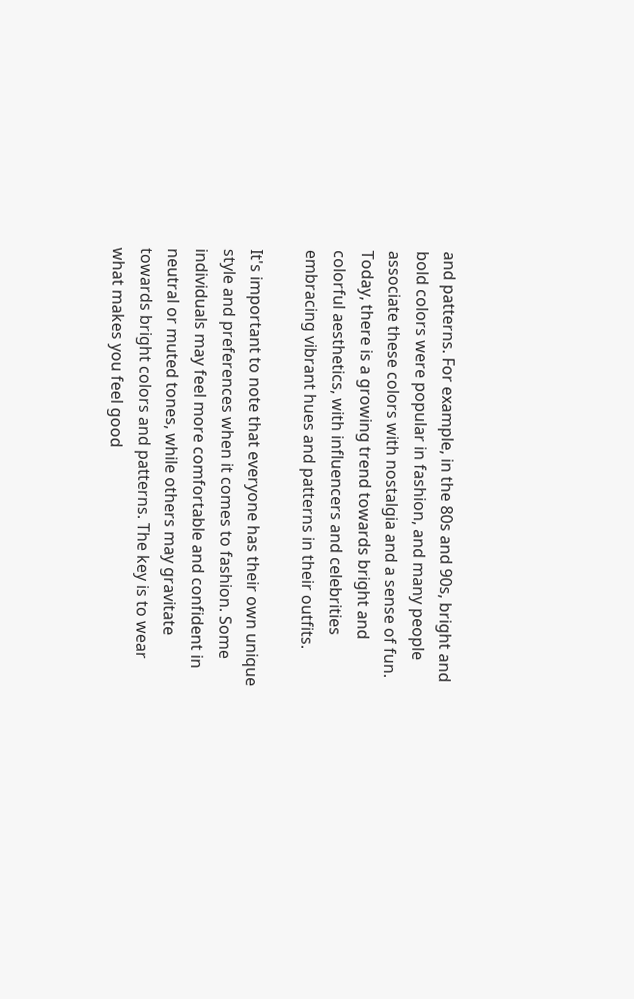and patterns. For example, in the 80s and 90s, bright and bold colors were popular in fashion, and many people associate these colors with nostalgia and a sense of fun. Today, there is a growing trend towards bright and colorful aesthetics, with influencers and celebrities embracing vibrant hues and patterns in their outfits.

It's important to note that everyone has their own unique style and preferences when it comes to fashion. Some individuals may feel more comfortable and confident in neutral or muted tones, while others may gravitate towards bright colors and patterns. The key is to wear what makes you feel good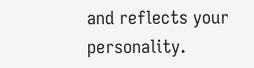and reflects your personality.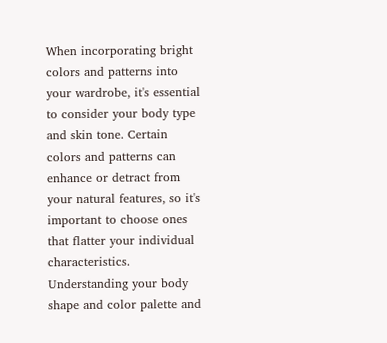When incorporating bright colors and patterns into your wardrobe, it's essential to consider your body type and skin tone. Certain colors and patterns can enhance or detract from your natural features, so it's important to choose ones that flatter your individual characteristics. Understanding your body shape and color palette and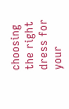choosing the right dress for your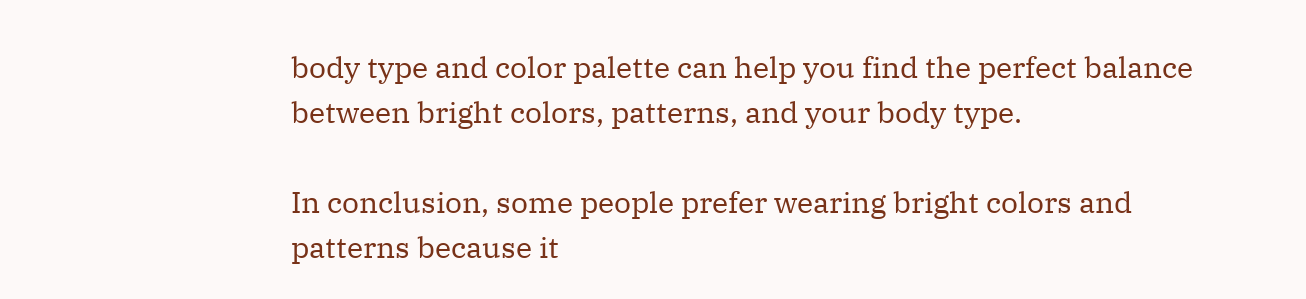body type and color palette can help you find the perfect balance between bright colors, patterns, and your body type.

In conclusion, some people prefer wearing bright colors and patterns because it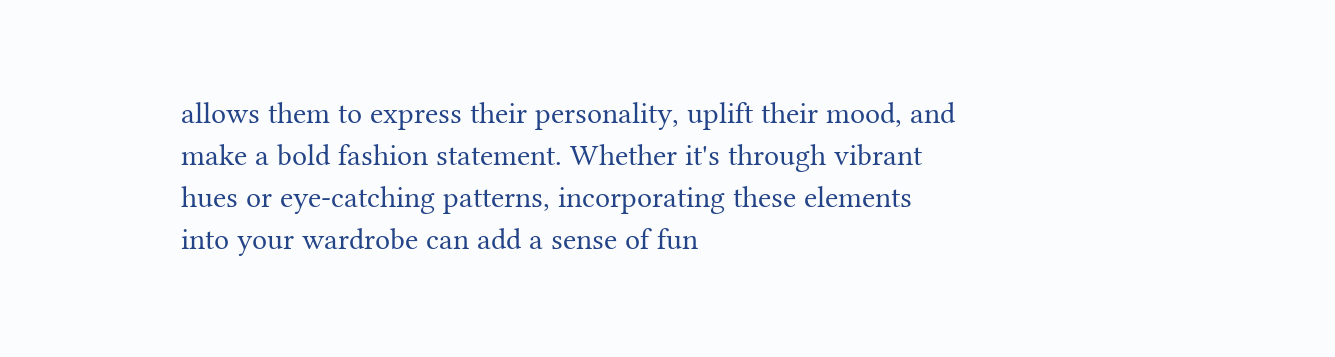allows them to express their personality, uplift their mood, and make a bold fashion statement. Whether it's through vibrant hues or eye-catching patterns, incorporating these elements into your wardrobe can add a sense of fun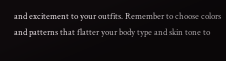and excitement to your outfits. Remember to choose colors and patterns that flatter your body type and skin tone to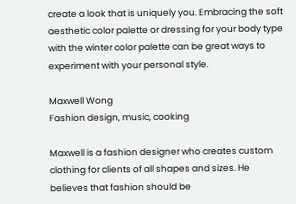create a look that is uniquely you. Embracing the soft aesthetic color palette or dressing for your body type with the winter color palette can be great ways to experiment with your personal style.

Maxwell Wong
Fashion design, music, cooking

Maxwell is a fashion designer who creates custom clothing for clients of all shapes and sizes. He believes that fashion should be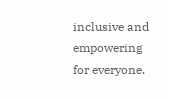inclusive and empowering for everyone.